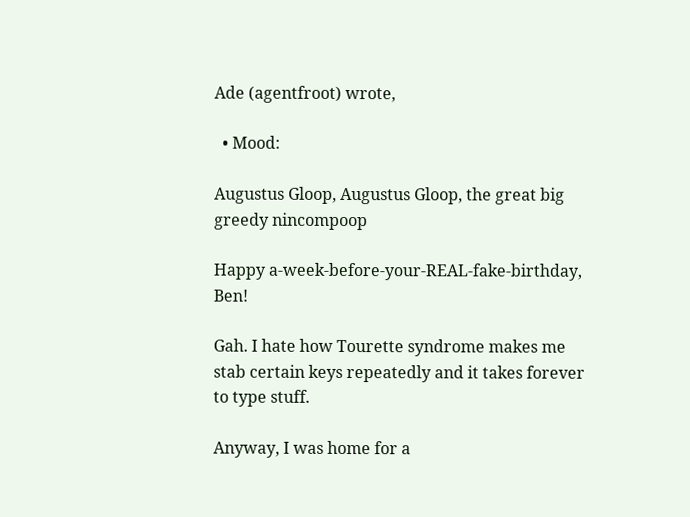Ade (agentfroot) wrote,

  • Mood:

Augustus Gloop, Augustus Gloop, the great big greedy nincompoop

Happy a-week-before-your-REAL-fake-birthday, Ben!

Gah. I hate how Tourette syndrome makes me stab certain keys repeatedly and it takes forever to type stuff.

Anyway, I was home for a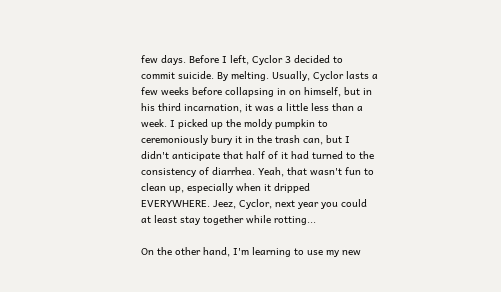few days. Before I left, Cyclor 3 decided to commit suicide. By melting. Usually, Cyclor lasts a few weeks before collapsing in on himself, but in his third incarnation, it was a little less than a week. I picked up the moldy pumpkin to ceremoniously bury it in the trash can, but I didn't anticipate that half of it had turned to the consistency of diarrhea. Yeah, that wasn't fun to clean up, especially when it dripped EVERYWHERE. Jeez, Cyclor, next year you could at least stay together while rotting...

On the other hand, I'm learning to use my new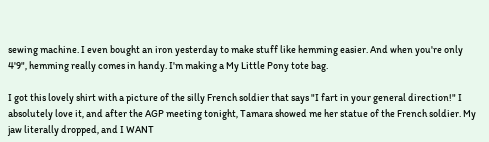sewing machine. I even bought an iron yesterday to make stuff like hemming easier. And when you're only 4'9", hemming really comes in handy. I'm making a My Little Pony tote bag.

I got this lovely shirt with a picture of the silly French soldier that says "I fart in your general direction!" I absolutely love it, and after the AGP meeting tonight, Tamara showed me her statue of the French soldier. My jaw literally dropped, and I WANT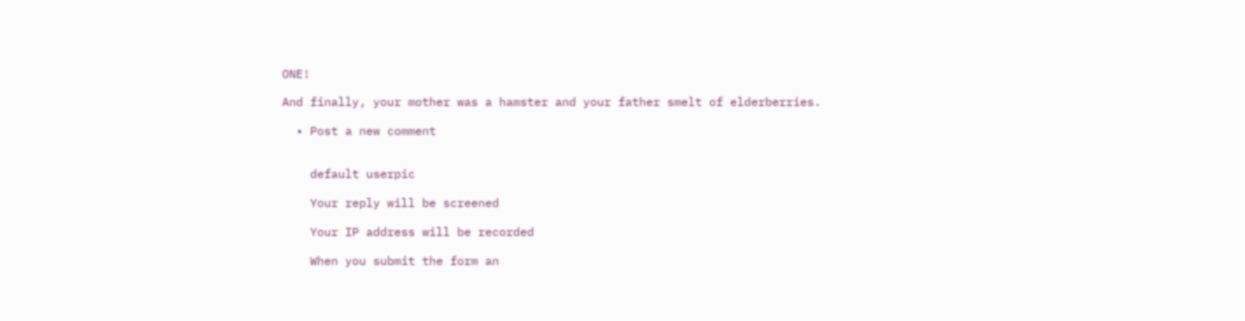ONE!

And finally, your mother was a hamster and your father smelt of elderberries.

  • Post a new comment


    default userpic

    Your reply will be screened

    Your IP address will be recorded

    When you submit the form an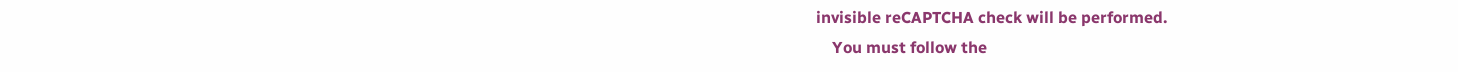invisible reCAPTCHA check will be performed.
    You must follow the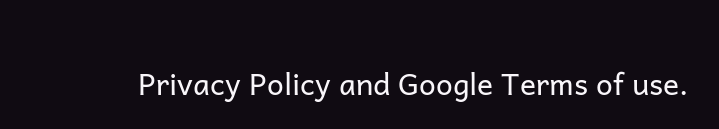Privacy Policy and Google Terms of use.